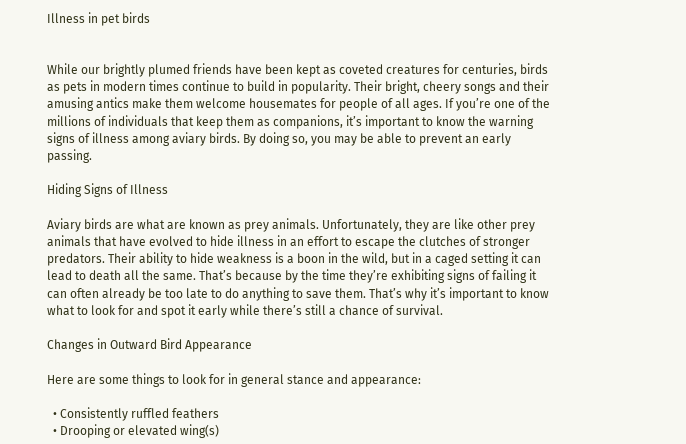Illness in pet birds


While our brightly plumed friends have been kept as coveted creatures for centuries, birds as pets in modern times continue to build in popularity. Their bright, cheery songs and their amusing antics make them welcome housemates for people of all ages. If you’re one of the millions of individuals that keep them as companions, it’s important to know the warning signs of illness among aviary birds. By doing so, you may be able to prevent an early passing.

Hiding Signs of Illness

Aviary birds are what are known as prey animals. Unfortunately, they are like other prey animals that have evolved to hide illness in an effort to escape the clutches of stronger predators. Their ability to hide weakness is a boon in the wild, but in a caged setting it can lead to death all the same. That’s because by the time they’re exhibiting signs of failing it can often already be too late to do anything to save them. That’s why it’s important to know what to look for and spot it early while there’s still a chance of survival.

Changes in Outward Bird Appearance

Here are some things to look for in general stance and appearance:

  • Consistently ruffled feathers
  • Drooping or elevated wing(s)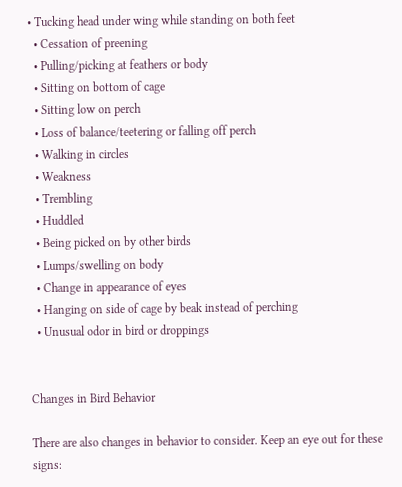• Tucking head under wing while standing on both feet
  • Cessation of preening
  • Pulling/picking at feathers or body
  • Sitting on bottom of cage
  • Sitting low on perch
  • Loss of balance/teetering or falling off perch
  • Walking in circles
  • Weakness
  • Trembling
  • Huddled
  • Being picked on by other birds
  • Lumps/swelling on body
  • Change in appearance of eyes
  • Hanging on side of cage by beak instead of perching
  • Unusual odor in bird or droppings


Changes in Bird Behavior

There are also changes in behavior to consider. Keep an eye out for these signs: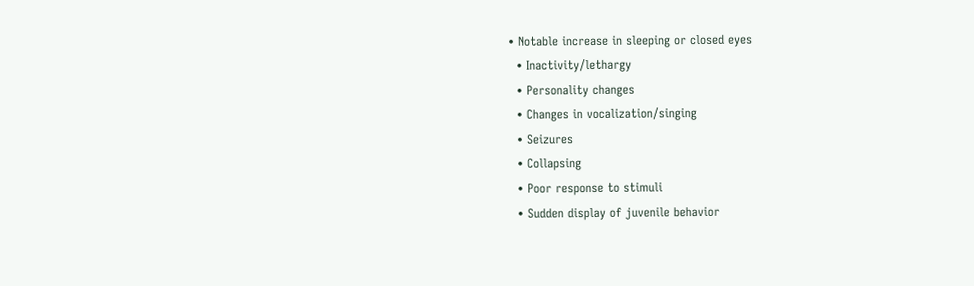• Notable increase in sleeping or closed eyes
  • Inactivity/lethargy
  • Personality changes
  • Changes in vocalization/singing
  • Seizures
  • Collapsing
  • Poor response to stimuli
  • Sudden display of juvenile behavior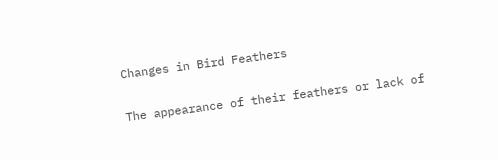Changes in Bird Feathers

The appearance of their feathers or lack of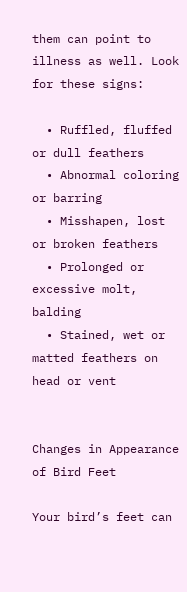them can point to illness as well. Look for these signs:

  • Ruffled, fluffed or dull feathers
  • Abnormal coloring or barring
  • Misshapen, lost or broken feathers
  • Prolonged or excessive molt, balding
  • Stained, wet or matted feathers on head or vent


Changes in Appearance of Bird Feet

Your bird’s feet can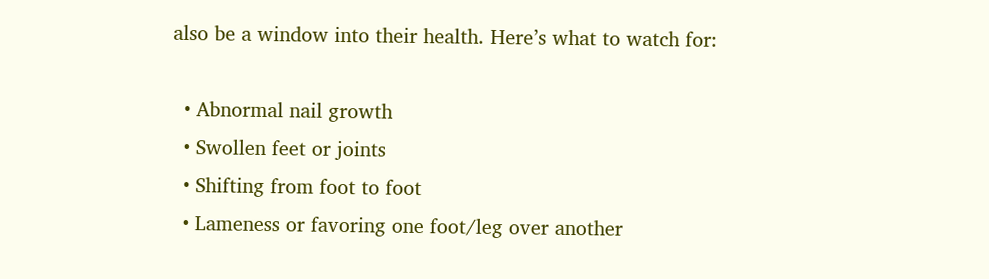also be a window into their health. Here’s what to watch for:

  • Abnormal nail growth
  • Swollen feet or joints
  • Shifting from foot to foot
  • Lameness or favoring one foot/leg over another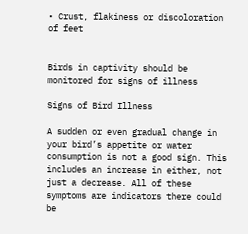• Crust, flakiness or discoloration of feet


Birds in captivity should be monitored for signs of illness

Signs of Bird Illness

A sudden or even gradual change in your bird’s appetite or water consumption is not a good sign. This includes an increase in either, not just a decrease. All of these symptoms are indicators there could be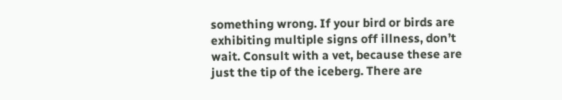something wrong. If your bird or birds are exhibiting multiple signs off illness, don’t wait. Consult with a vet, because these are just the tip of the iceberg. There are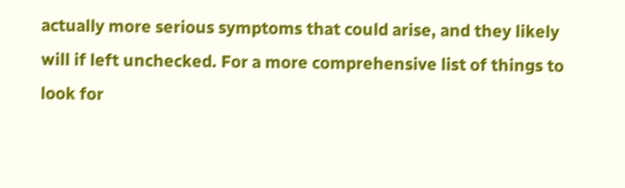actually more serious symptoms that could arise, and they likely will if left unchecked. For a more comprehensive list of things to look for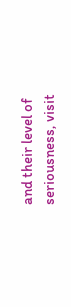and their level of seriousness, visit